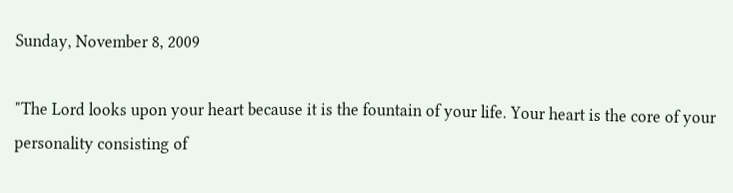Sunday, November 8, 2009

"The Lord looks upon your heart because it is the fountain of your life. Your heart is the core of your personality consisting of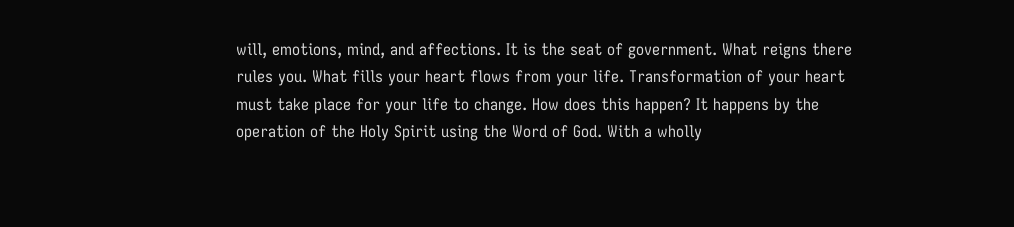will, emotions, mind, and affections. It is the seat of government. What reigns there rules you. What fills your heart flows from your life. Transformation of your heart must take place for your life to change. How does this happen? It happens by the operation of the Holy Spirit using the Word of God. With a wholly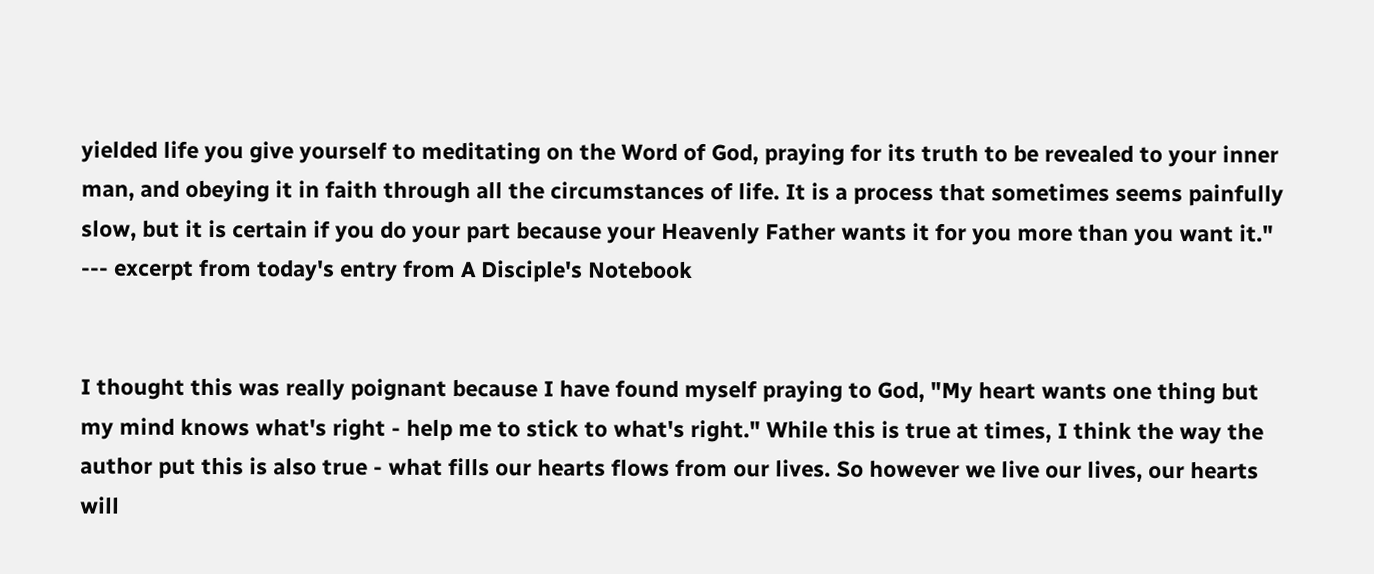yielded life you give yourself to meditating on the Word of God, praying for its truth to be revealed to your inner man, and obeying it in faith through all the circumstances of life. It is a process that sometimes seems painfully slow, but it is certain if you do your part because your Heavenly Father wants it for you more than you want it."
--- excerpt from today's entry from A Disciple's Notebook


I thought this was really poignant because I have found myself praying to God, "My heart wants one thing but my mind knows what's right - help me to stick to what's right." While this is true at times, I think the way the author put this is also true - what fills our hearts flows from our lives. So however we live our lives, our hearts will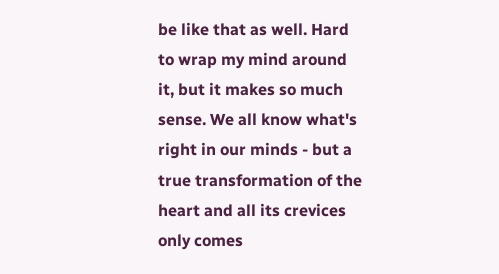be like that as well. Hard to wrap my mind around it, but it makes so much sense. We all know what's right in our minds - but a true transformation of the heart and all its crevices only comes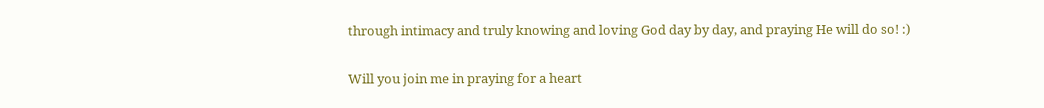through intimacy and truly knowing and loving God day by day, and praying He will do so! :)

Will you join me in praying for a heart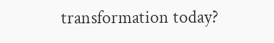transformation today?